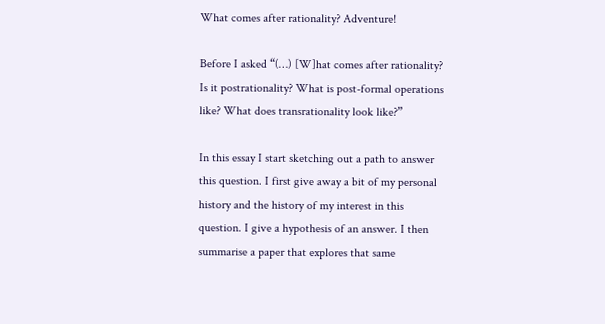What comes after rationality? Adventure!

Before I asked “(…) [W]hat comes after rationality? Is it postrationality? What is post-formal operations like? What does transrationality look like?”

In this essay I start sketching out a path to answer this question. I first give away a bit of my personal history and the history of my interest in this question. I give a hypothesis of an answer. I then summarise a paper that explores that same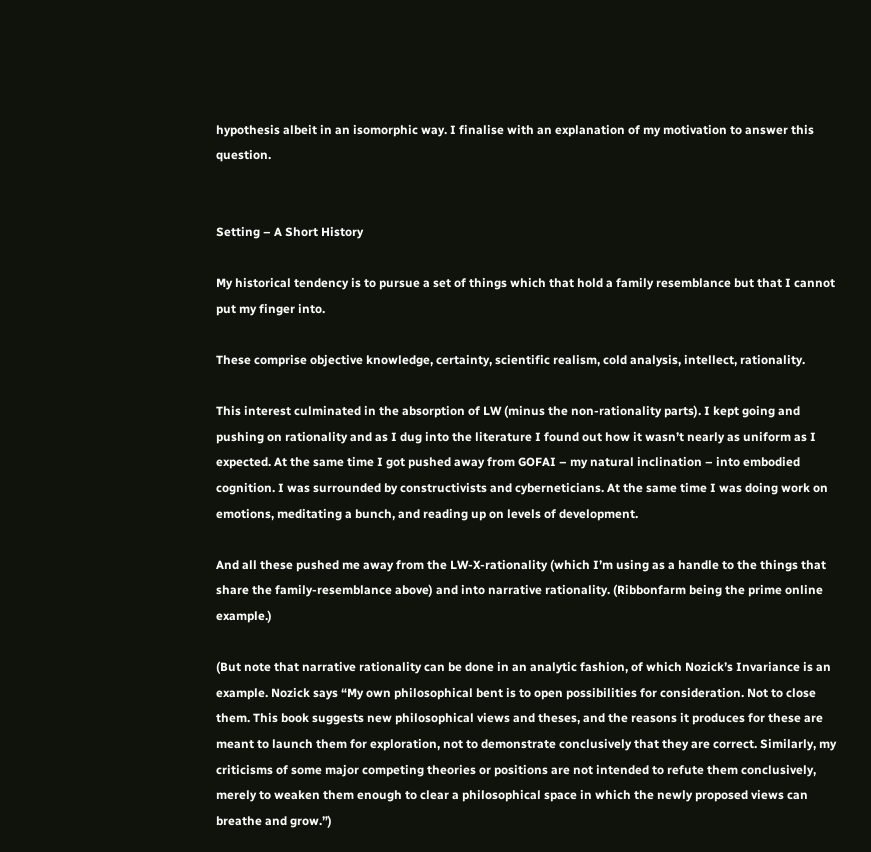hypothesis albeit in an isomorphic way. I finalise with an explanation of my motivation to answer this question.


Setting – A Short History

My historical tendency is to pursue a set of things which that hold a family resemblance but that I cannot put my finger into.

These comprise objective knowledge, certainty, scientific realism, cold analysis, intellect, rationality.

This interest culminated in the absorption of LW (minus the non-rationality parts). I kept going and pushing on rationality and as I dug into the literature I found out how it wasn’t nearly as uniform as I expected. At the same time I got pushed away from GOFAI – my natural inclination – into embodied cognition. I was surrounded by constructivists and cyberneticians. At the same time I was doing work on emotions, meditating a bunch, and reading up on levels of development.

And all these pushed me away from the LW-X-rationality (which I’m using as a handle to the things that share the family-resemblance above) and into narrative rationality. (Ribbonfarm being the prime online example.)

(But note that narrative rationality can be done in an analytic fashion, of which Nozick’s Invariance is an example. Nozick says “My own philosophical bent is to open possibilities for consideration. Not to close them. This book suggests new philosophical views and theses, and the reasons it produces for these are meant to launch them for exploration, not to demonstrate conclusively that they are correct. Similarly, my criticisms of some major competing theories or positions are not intended to refute them conclusively, merely to weaken them enough to clear a philosophical space in which the newly proposed views can breathe and grow.”)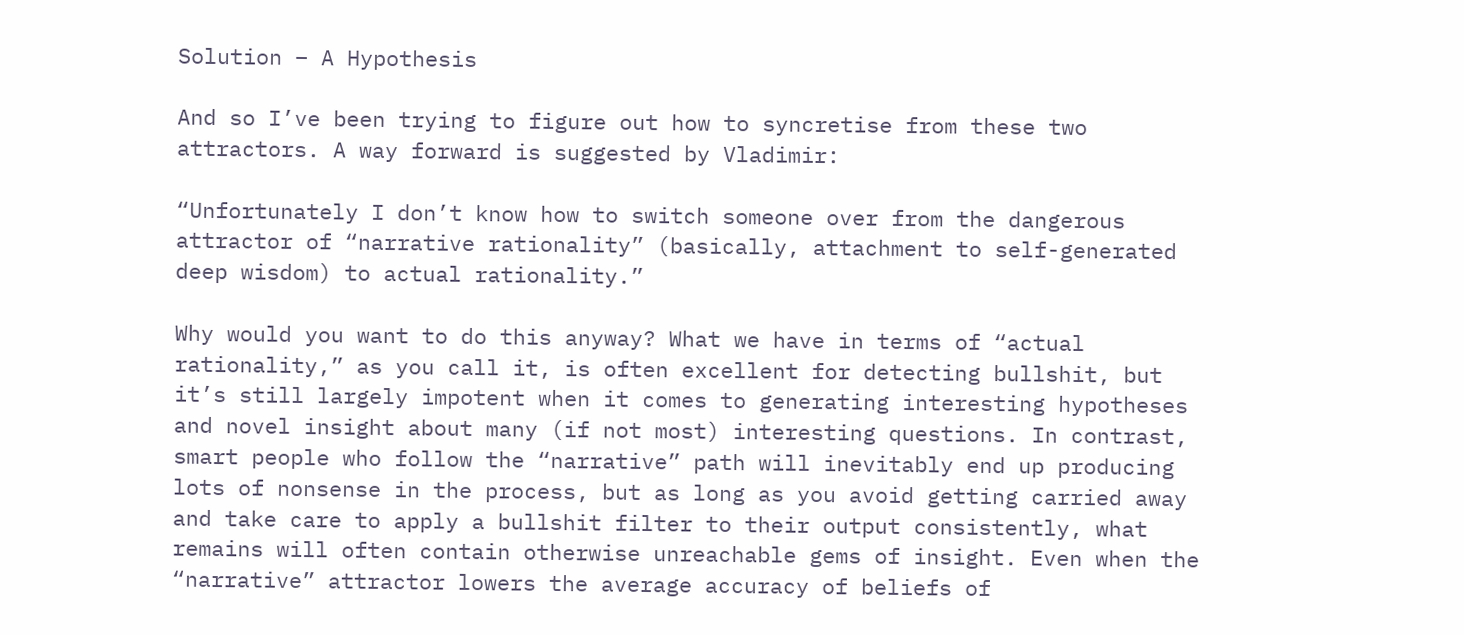Solution – A Hypothesis

And so I’ve been trying to figure out how to syncretise from these two attractors. A way forward is suggested by Vladimir:

“Unfortunately I don’t know how to switch someone over from the dangerous attractor of “narrative rationality” (basically, attachment to self-generated deep wisdom) to actual rationality.”

Why would you want to do this anyway? What we have in terms of “actual rationality,” as you call it, is often excellent for detecting bullshit, but it’s still largely impotent when it comes to generating interesting hypotheses and novel insight about many (if not most) interesting questions. In contrast, smart people who follow the “narrative” path will inevitably end up producing lots of nonsense in the process, but as long as you avoid getting carried away and take care to apply a bullshit filter to their output consistently, what remains will often contain otherwise unreachable gems of insight. Even when the “narrative” attractor lowers the average accuracy of beliefs of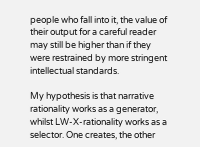people who fall into it, the value of their output for a careful reader may still be higher than if they were restrained by more stringent intellectual standards.

My hypothesis is that narrative rationality works as a generator, whilst LW-X-rationality works as a selector. One creates, the other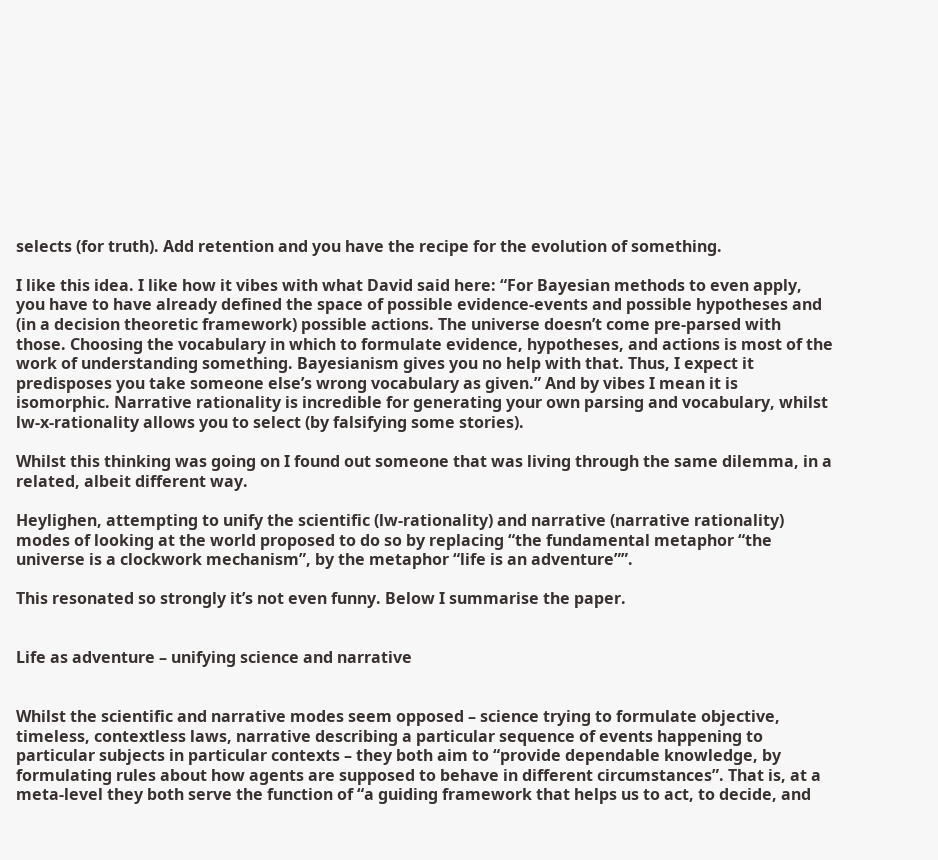selects (for truth). Add retention and you have the recipe for the evolution of something.

I like this idea. I like how it vibes with what David said here: “For Bayesian methods to even apply, you have to have already defined the space of possible evidence-events and possible hypotheses and (in a decision theoretic framework) possible actions. The universe doesn’t come pre-parsed with those. Choosing the vocabulary in which to formulate evidence, hypotheses, and actions is most of the work of understanding something. Bayesianism gives you no help with that. Thus, I expect it predisposes you take someone else’s wrong vocabulary as given.” And by vibes I mean it is isomorphic. Narrative rationality is incredible for generating your own parsing and vocabulary, whilst lw-x-rationality allows you to select (by falsifying some stories).

Whilst this thinking was going on I found out someone that was living through the same dilemma, in a related, albeit different way.

Heylighen, attempting to unify the scientific (lw-rationality) and narrative (narrative rationality) modes of looking at the world proposed to do so by replacing “the fundamental metaphor “the universe is a clockwork mechanism”, by the metaphor “life is an adventure””.

This resonated so strongly it’s not even funny. Below I summarise the paper.


Life as adventure – unifying science and narrative


Whilst the scientific and narrative modes seem opposed – science trying to formulate objective, timeless, contextless laws, narrative describing a particular sequence of events happening to particular subjects in particular contexts – they both aim to “provide dependable knowledge, by formulating rules about how agents are supposed to behave in different circumstances”. That is, at a meta-level they both serve the function of “a guiding framework that helps us to act, to decide, and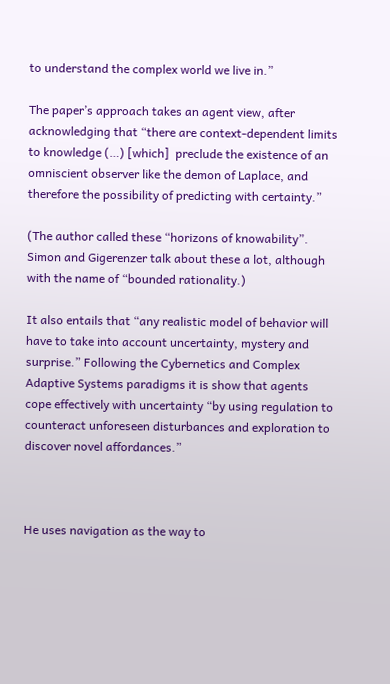to understand the complex world we live in.”

The paper’s approach takes an agent view, after acknowledging that “there are context-dependent limits to knowledge (…) [which]  preclude the existence of an omniscient observer like the demon of Laplace, and therefore the possibility of predicting with certainty.”

(The author called these “horizons of knowability”. Simon and Gigerenzer talk about these a lot, although with the name of “bounded rationality.)

It also entails that “any realistic model of behavior will have to take into account uncertainty, mystery and surprise.” Following the Cybernetics and Complex Adaptive Systems paradigms it is show that agents cope effectively with uncertainty “by using regulation to counteract unforeseen disturbances and exploration to discover novel affordances.”



He uses navigation as the way to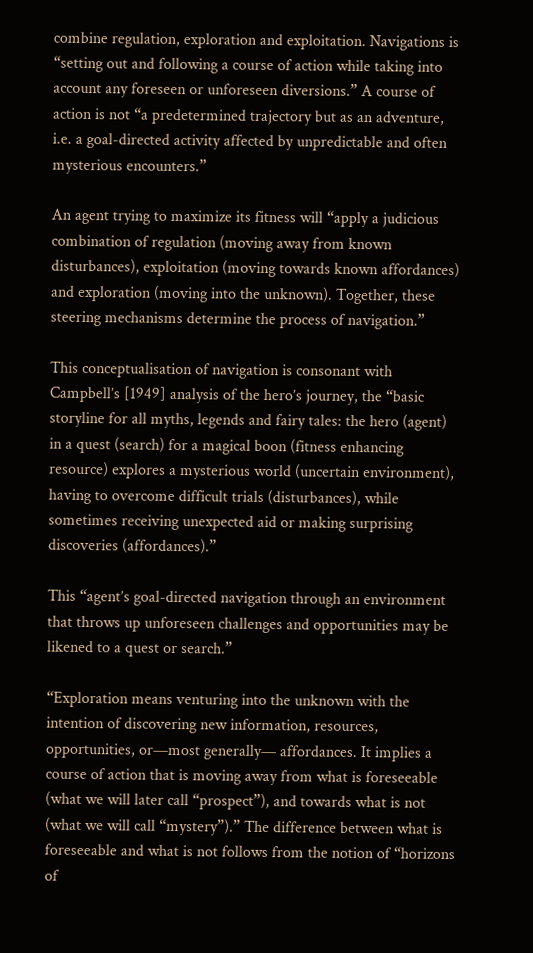combine regulation, exploration and exploitation. Navigations is “setting out and following a course of action while taking into account any foreseen or unforeseen diversions.” A course of action is not “a predetermined trajectory but as an adventure, i.e. a goal-directed activity affected by unpredictable and often mysterious encounters.”

An agent trying to maximize its fitness will “apply a judicious combination of regulation (moving away from known disturbances), exploitation (moving towards known affordances) and exploration (moving into the unknown). Together, these steering mechanisms determine the process of navigation.”

This conceptualisation of navigation is consonant with  Campbell’s [1949] analysis of the hero’s journey, the “basic storyline for all myths, legends and fairy tales: the hero (agent) in a quest (search) for a magical boon (fitness enhancing resource) explores a mysterious world (uncertain environment), having to overcome difficult trials (disturbances), while sometimes receiving unexpected aid or making surprising discoveries (affordances).”

This “agent’s goal-directed navigation through an environment that throws up unforeseen challenges and opportunities may be likened to a quest or search.”

“Exploration means venturing into the unknown with the intention of discovering new information, resources, opportunities, or—most generally— affordances. It implies a course of action that is moving away from what is foreseeable (what we will later call “prospect”), and towards what is not (what we will call “mystery”).” The difference between what is foreseeable and what is not follows from the notion of “horizons of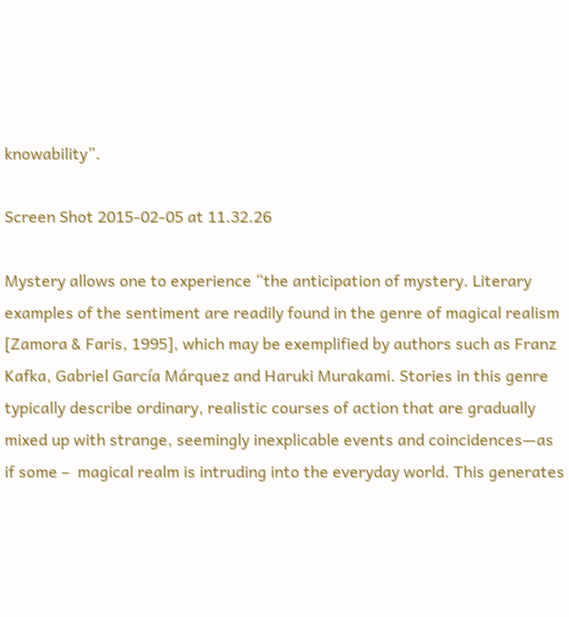knowability”.

Screen Shot 2015-02-05 at 11.32.26

Mystery allows one to experience “the anticipation of mystery. Literary examples of the sentiment are readily found in the genre of magical realism [Zamora & Faris, 1995], which may be exemplified by authors such as Franz Kafka, Gabriel García Márquez and Haruki Murakami. Stories in this genre typically describe ordinary, realistic courses of action that are gradually mixed up with strange, seemingly inexplicable events and coincidences—as if some –  magical realm is intruding into the everyday world. This generates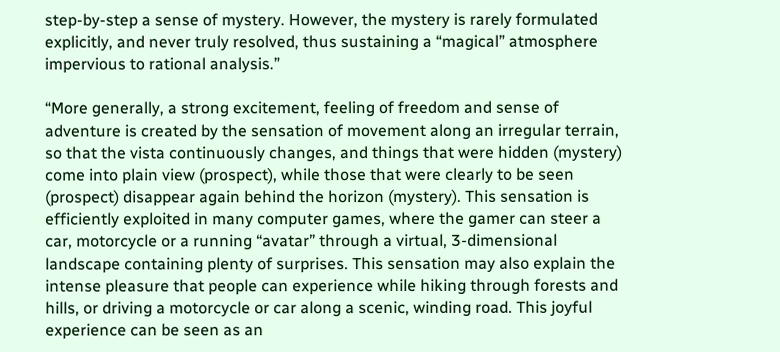step-by-step a sense of mystery. However, the mystery is rarely formulated explicitly, and never truly resolved, thus sustaining a “magical” atmosphere impervious to rational analysis.”

“More generally, a strong excitement, feeling of freedom and sense of adventure is created by the sensation of movement along an irregular terrain, so that the vista continuously changes, and things that were hidden (mystery) come into plain view (prospect), while those that were clearly to be seen (prospect) disappear again behind the horizon (mystery). This sensation is efficiently exploited in many computer games, where the gamer can steer a car, motorcycle or a running “avatar” through a virtual, 3-dimensional landscape containing plenty of surprises. This sensation may also explain the intense pleasure that people can experience while hiking through forests and hills, or driving a motorcycle or car along a scenic, winding road. This joyful experience can be seen as an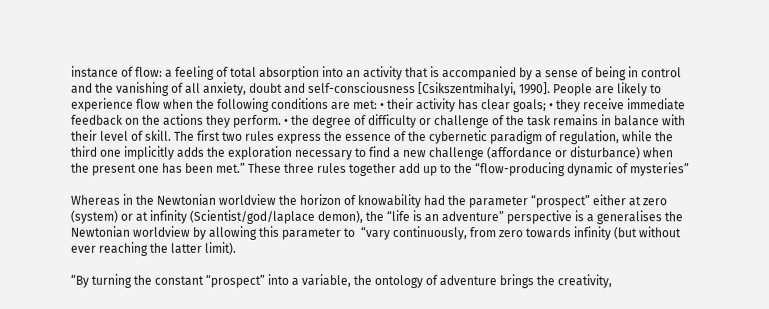instance of flow: a feeling of total absorption into an activity that is accompanied by a sense of being in control and the vanishing of all anxiety, doubt and self-consciousness [Csikszentmihalyi, 1990]. People are likely to experience flow when the following conditions are met: • their activity has clear goals; • they receive immediate feedback on the actions they perform. • the degree of difficulty or challenge of the task remains in balance with their level of skill. The first two rules express the essence of the cybernetic paradigm of regulation, while the third one implicitly adds the exploration necessary to find a new challenge (affordance or disturbance) when the present one has been met.” These three rules together add up to the “flow-producing dynamic of mysteries”

Whereas in the Newtonian worldview the horizon of knowability had the parameter “prospect” either at zero (system) or at infinity (Scientist/god/laplace demon), the “life is an adventure” perspective is a generalises the Newtonian worldview by allowing this parameter to  “vary continuously, from zero towards infinity (but without ever reaching the latter limit).

“By turning the constant “prospect” into a variable, the ontology of adventure brings the creativity,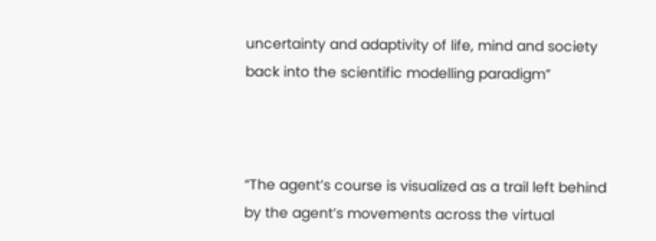uncertainty and adaptivity of life, mind and society back into the scientific modelling paradigm”



“The agent’s course is visualized as a trail left behind by the agent’s movements across the virtual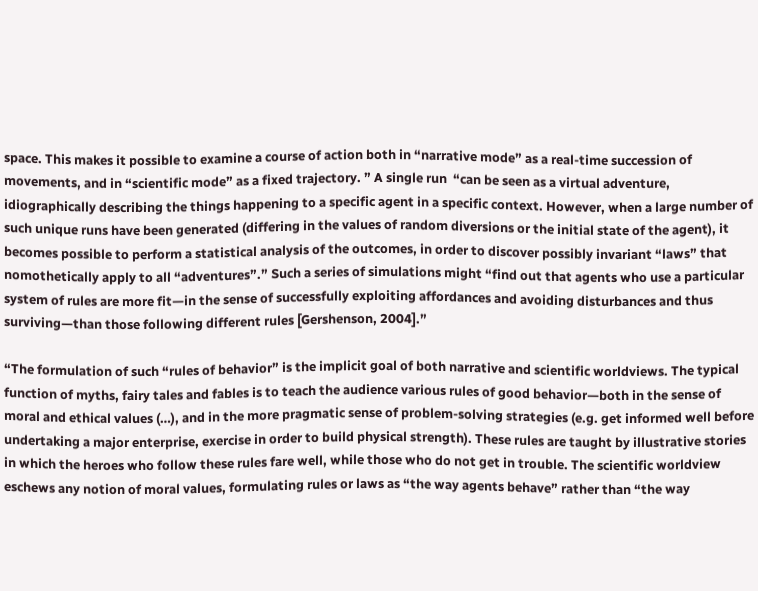space. This makes it possible to examine a course of action both in “narrative mode” as a real-time succession of movements, and in “scientific mode” as a fixed trajectory. ” A single run  “can be seen as a virtual adventure, idiographically describing the things happening to a specific agent in a specific context. However, when a large number of such unique runs have been generated (differing in the values of random diversions or the initial state of the agent), it becomes possible to perform a statistical analysis of the outcomes, in order to discover possibly invariant “laws” that nomothetically apply to all “adventures”.” Such a series of simulations might “find out that agents who use a particular system of rules are more fit—in the sense of successfully exploiting affordances and avoiding disturbances and thus surviving—than those following different rules [Gershenson, 2004].”

“The formulation of such “rules of behavior” is the implicit goal of both narrative and scientific worldviews. The typical function of myths, fairy tales and fables is to teach the audience various rules of good behavior—both in the sense of moral and ethical values (…), and in the more pragmatic sense of problem-solving strategies (e.g. get informed well before undertaking a major enterprise, exercise in order to build physical strength). These rules are taught by illustrative stories in which the heroes who follow these rules fare well, while those who do not get in trouble. The scientific worldview eschews any notion of moral values, formulating rules or laws as “the way agents behave” rather than “the way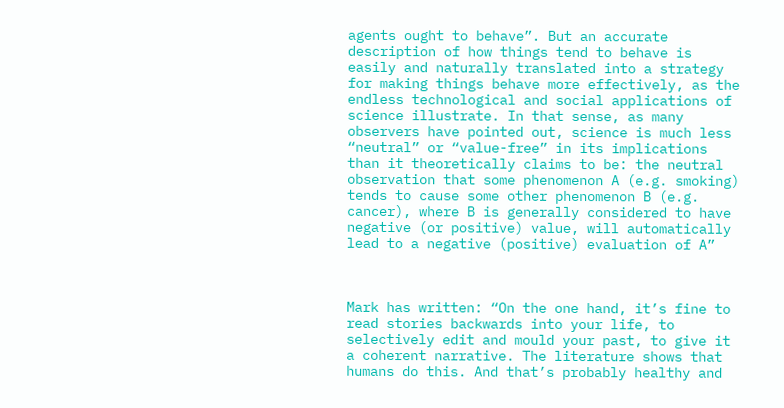agents ought to behave”. But an accurate description of how things tend to behave is easily and naturally translated into a strategy for making things behave more effectively, as the endless technological and social applications of science illustrate. In that sense, as many observers have pointed out, science is much less “neutral” or “value-free” in its implications than it theoretically claims to be: the neutral observation that some phenomenon A (e.g. smoking) tends to cause some other phenomenon B (e.g. cancer), where B is generally considered to have negative (or positive) value, will automatically lead to a negative (positive) evaluation of A”



Mark has written: “On the one hand, it’s fine to read stories backwards into your life, to selectively edit and mould your past, to give it a coherent narrative. The literature shows that humans do this. And that’s probably healthy and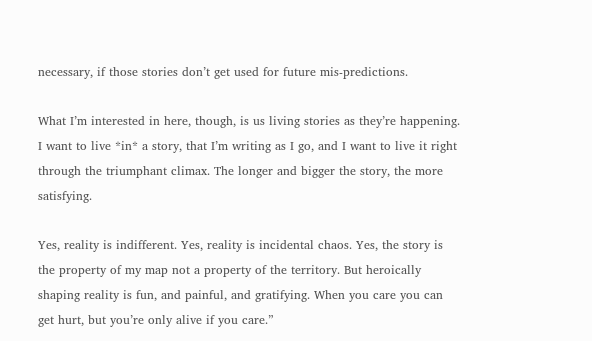necessary, if those stories don’t get used for future mis-predictions.

What I’m interested in here, though, is us living stories as they’re happening. I want to live *in* a story, that I’m writing as I go, and I want to live it right through the triumphant climax. The longer and bigger the story, the more satisfying.

Yes, reality is indifferent. Yes, reality is incidental chaos. Yes, the story is the property of my map not a property of the territory. But heroically shaping reality is fun, and painful, and gratifying. When you care you can get hurt, but you’re only alive if you care.”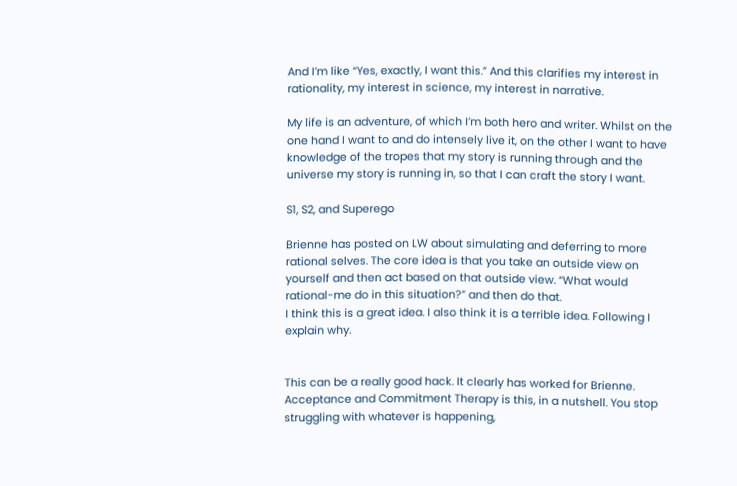And I’m like “Yes, exactly, I want this.” And this clarifies my interest in rationality, my interest in science, my interest in narrative.

My life is an adventure, of which I’m both hero and writer. Whilst on the one hand I want to and do intensely live it, on the other I want to have knowledge of the tropes that my story is running through and the universe my story is running in, so that I can craft the story I want.

S1, S2, and Superego

Brienne has posted on LW about simulating and deferring to more rational selves. The core idea is that you take an outside view on yourself and then act based on that outside view. “What would rational-me do in this situation?” and then do that.
I think this is a great idea. I also think it is a terrible idea. Following I explain why.


This can be a really good hack. It clearly has worked for Brienne.
Acceptance and Commitment Therapy is this, in a nutshell. You stop struggling with whatever is happening,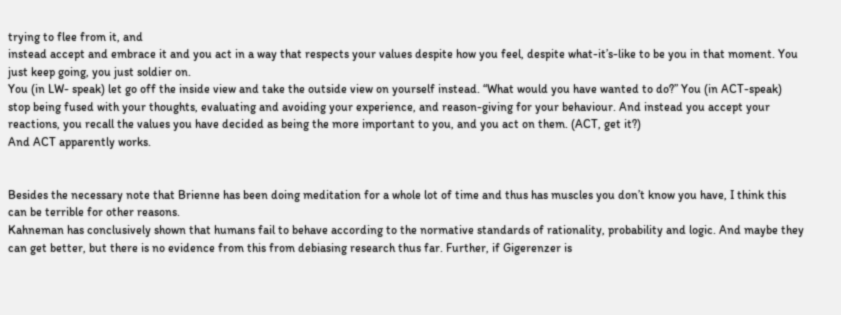trying to flee from it, and
instead accept and embrace it and you act in a way that respects your values despite how you feel, despite what-it’s-like to be you in that moment. You just keep going, you just soldier on.
You (in LW- speak) let go off the inside view and take the outside view on yourself instead. “What would you have wanted to do?” You (in ACT-speak) stop being fused with your thoughts, evaluating and avoiding your experience, and reason-giving for your behaviour. And instead you accept your reactions, you recall the values you have decided as being the more important to you, and you act on them. (ACT, get it?)
And ACT apparently works.


Besides the necessary note that Brienne has been doing meditation for a whole lot of time and thus has muscles you don’t know you have, I think this can be terrible for other reasons.
Kahneman has conclusively shown that humans fail to behave according to the normative standards of rationality, probability and logic. And maybe they can get better, but there is no evidence from this from debiasing research thus far. Further, if Gigerenzer is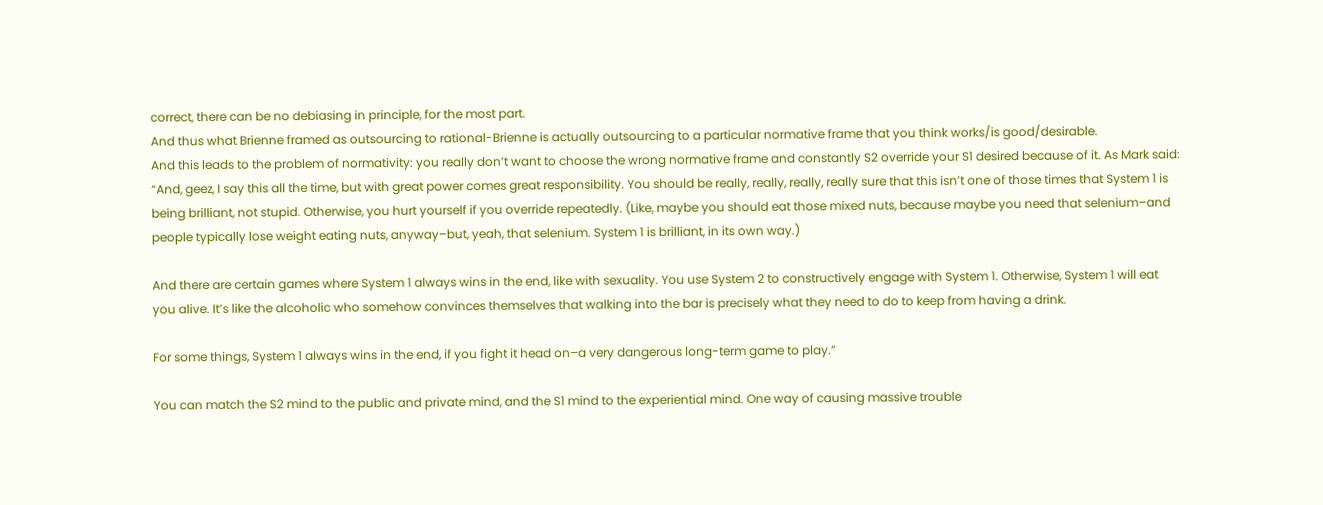correct, there can be no debiasing in principle, for the most part.
And thus what Brienne framed as outsourcing to rational-Brienne is actually outsourcing to a particular normative frame that you think works/is good/desirable.
And this leads to the problem of normativity: you really don’t want to choose the wrong normative frame and constantly S2 override your S1 desired because of it. As Mark said:
“And, geez, I say this all the time, but with great power comes great responsibility. You should be really, really, really, really sure that this isn’t one of those times that System 1 is being brilliant, not stupid. Otherwise, you hurt yourself if you override repeatedly. (Like, maybe you should eat those mixed nuts, because maybe you need that selenium–and people typically lose weight eating nuts, anyway–but, yeah, that selenium. System 1 is brilliant, in its own way.)

And there are certain games where System 1 always wins in the end, like with sexuality. You use System 2 to constructively engage with System 1. Otherwise, System 1 will eat you alive. It’s like the alcoholic who somehow convinces themselves that walking into the bar is precisely what they need to do to keep from having a drink.

For some things, System 1 always wins in the end, if you fight it head on–a very dangerous long-term game to play.”

You can match the S2 mind to the public and private mind, and the S1 mind to the experiential mind. One way of causing massive trouble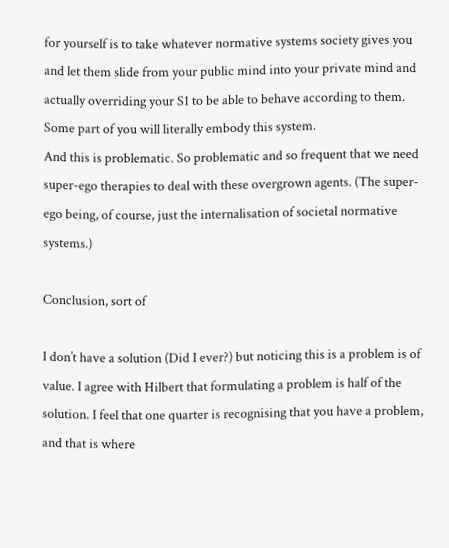for yourself is to take whatever normative systems society gives you and let them slide from your public mind into your private mind and actually overriding your S1 to be able to behave according to them. Some part of you will literally embody this system.
And this is problematic. So problematic and so frequent that we need super-ego therapies to deal with these overgrown agents. (The super-ego being, of course, just the internalisation of societal normative systems.)

Conclusion, sort of

I don’t have a solution (Did I ever?) but noticing this is a problem is of value. I agree with Hilbert that formulating a problem is half of the solution. I feel that one quarter is recognising that you have a problem, and that is where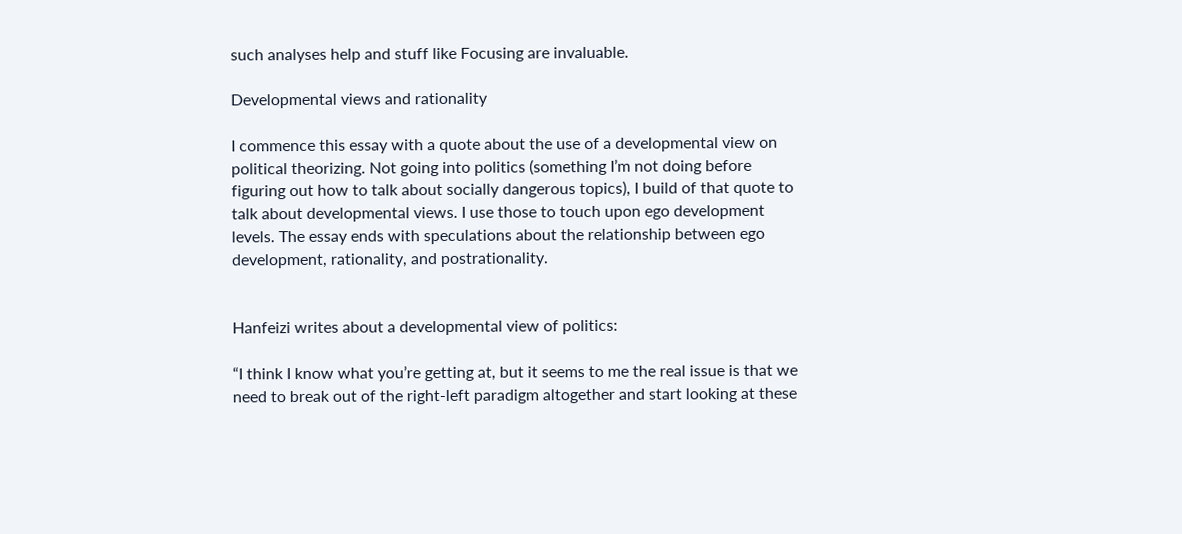such analyses help and stuff like Focusing are invaluable.

Developmental views and rationality

I commence this essay with a quote about the use of a developmental view on political theorizing. Not going into politics (something I’m not doing before figuring out how to talk about socially dangerous topics), I build of that quote to talk about developmental views. I use those to touch upon ego development levels. The essay ends with speculations about the relationship between ego development, rationality, and postrationality.


Hanfeizi writes about a developmental view of politics:

“I think I know what you’re getting at, but it seems to me the real issue is that we need to break out of the right-left paradigm altogether and start looking at these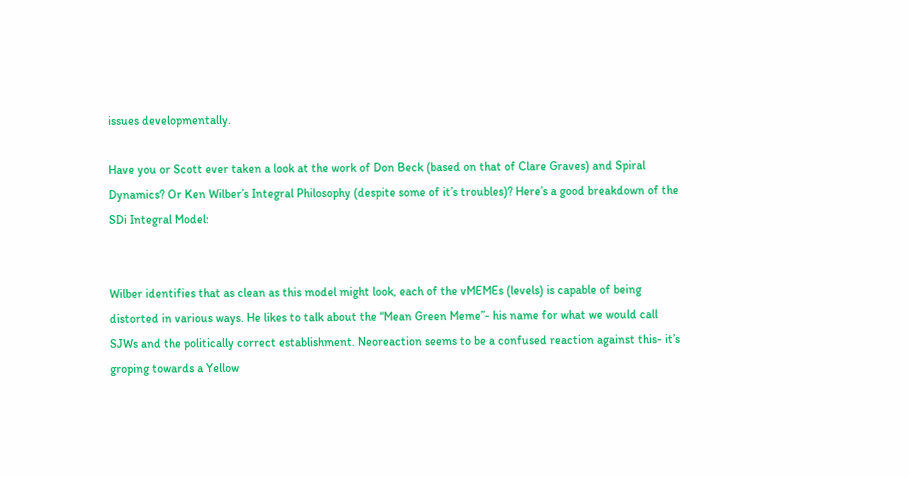issues developmentally.

Have you or Scott ever taken a look at the work of Don Beck (based on that of Clare Graves) and Spiral Dynamics? Or Ken Wilber’s Integral Philosophy (despite some of it’s troubles)? Here’s a good breakdown of the SDi Integral Model:


Wilber identifies that as clean as this model might look, each of the vMEMEs (levels) is capable of being distorted in various ways. He likes to talk about the “Mean Green Meme”- his name for what we would call SJWs and the politically correct establishment. Neoreaction seems to be a confused reaction against this- it’s groping towards a Yellow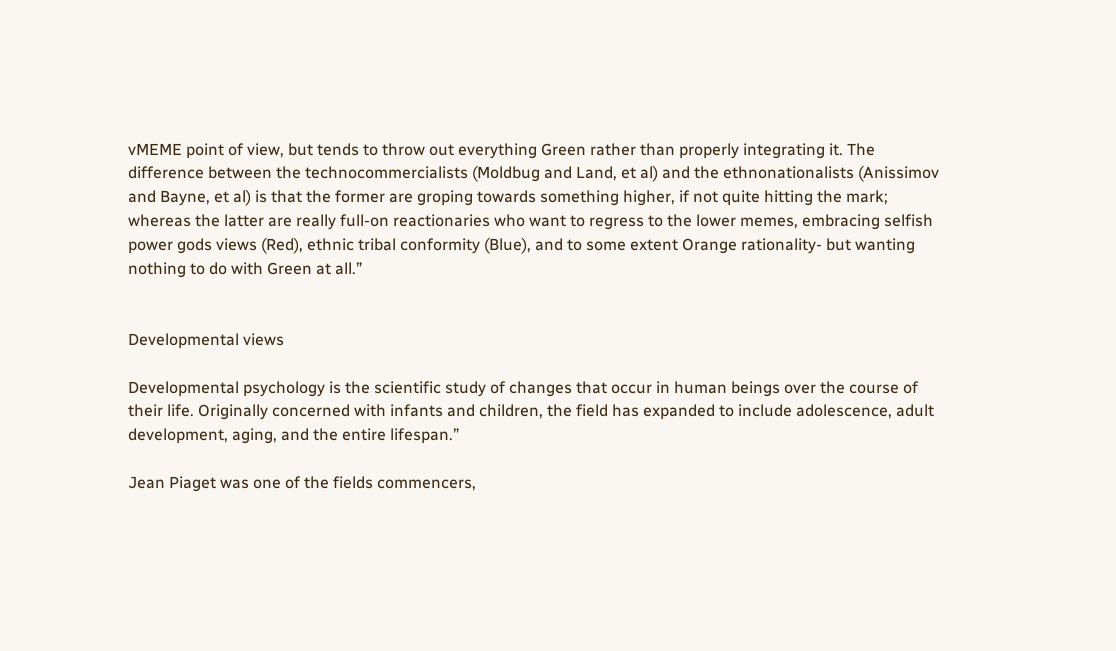vMEME point of view, but tends to throw out everything Green rather than properly integrating it. The difference between the technocommercialists (Moldbug and Land, et al) and the ethnonationalists (Anissimov and Bayne, et al) is that the former are groping towards something higher, if not quite hitting the mark; whereas the latter are really full-on reactionaries who want to regress to the lower memes, embracing selfish power gods views (Red), ethnic tribal conformity (Blue), and to some extent Orange rationality- but wanting nothing to do with Green at all.”


Developmental views

Developmental psychology is the scientific study of changes that occur in human beings over the course of their life. Originally concerned with infants and children, the field has expanded to include adolescence, adult development, aging, and the entire lifespan.”

Jean Piaget was one of the fields commencers,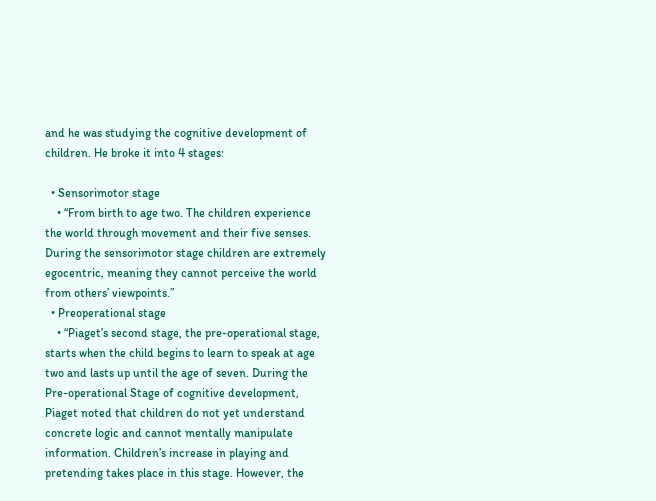and he was studying the cognitive development of children. He broke it into 4 stages:

  • Sensorimotor stage
    • “From birth to age two. The children experience the world through movement and their five senses. During the sensorimotor stage children are extremely egocentric, meaning they cannot perceive the world from others’ viewpoints.”
  • Preoperational stage
    • “Piaget’s second stage, the pre-operational stage, starts when the child begins to learn to speak at age two and lasts up until the age of seven. During the Pre-operational Stage of cognitive development, Piaget noted that children do not yet understand concrete logic and cannot mentally manipulate information. Children’s increase in playing and pretending takes place in this stage. However, the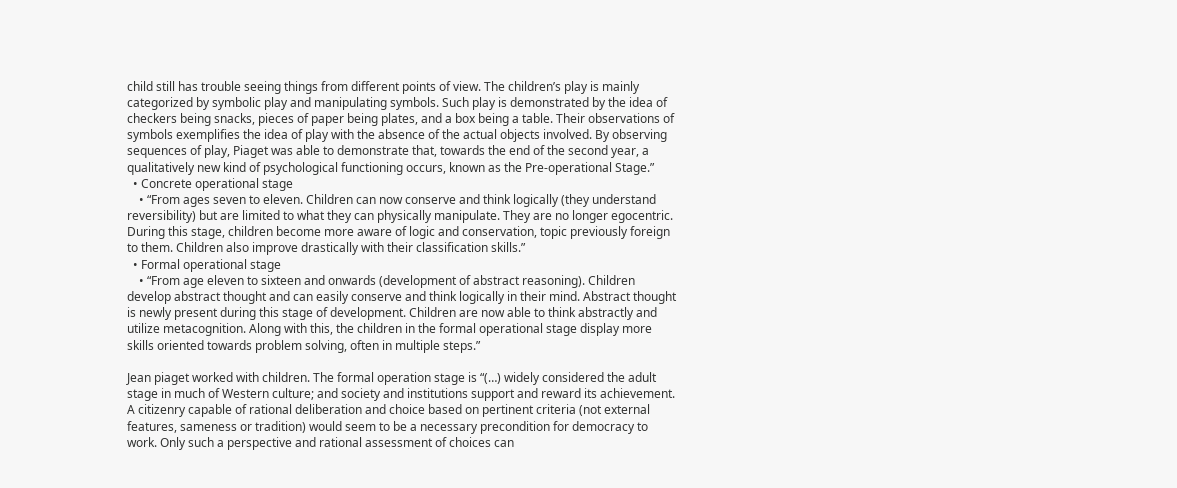child still has trouble seeing things from different points of view. The children’s play is mainly categorized by symbolic play and manipulating symbols. Such play is demonstrated by the idea of checkers being snacks, pieces of paper being plates, and a box being a table. Their observations of symbols exemplifies the idea of play with the absence of the actual objects involved. By observing sequences of play, Piaget was able to demonstrate that, towards the end of the second year, a qualitatively new kind of psychological functioning occurs, known as the Pre-operational Stage.”
  • Concrete operational stage
    • “From ages seven to eleven. Children can now conserve and think logically (they understand reversibility) but are limited to what they can physically manipulate. They are no longer egocentric. During this stage, children become more aware of logic and conservation, topic previously foreign to them. Children also improve drastically with their classification skills.”
  • Formal operational stage
    • “From age eleven to sixteen and onwards (development of abstract reasoning). Children develop abstract thought and can easily conserve and think logically in their mind. Abstract thought is newly present during this stage of development. Children are now able to think abstractly and utilize metacognition. Along with this, the children in the formal operational stage display more skills oriented towards problem solving, often in multiple steps.”

Jean piaget worked with children. The formal operation stage is “(…) widely considered the adult stage in much of Western culture; and society and institutions support and reward its achievement. A citizenry capable of rational deliberation and choice based on pertinent criteria (not external features, sameness or tradition) would seem to be a necessary precondition for democracy to work. Only such a perspective and rational assessment of choices can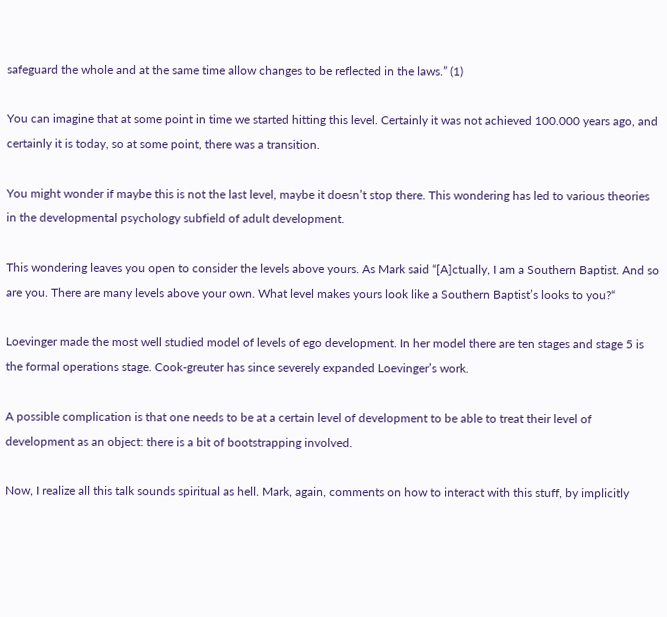safeguard the whole and at the same time allow changes to be reflected in the laws.” (1)

You can imagine that at some point in time we started hitting this level. Certainly it was not achieved 100.000 years ago, and certainly it is today, so at some point, there was a transition.

You might wonder if maybe this is not the last level, maybe it doesn’t stop there. This wondering has led to various theories in the developmental psychology subfield of adult development.

This wondering leaves you open to consider the levels above yours. As Mark said “[A]ctually, I am a Southern Baptist. And so are you. There are many levels above your own. What level makes yours look like a Southern Baptist’s looks to you?“

Loevinger made the most well studied model of levels of ego development. In her model there are ten stages and stage 5 is the formal operations stage. Cook-greuter has since severely expanded Loevinger’s work.

A possible complication is that one needs to be at a certain level of development to be able to treat their level of development as an object: there is a bit of bootstrapping involved.

Now, I realize all this talk sounds spiritual as hell. Mark, again, comments on how to interact with this stuff, by implicitly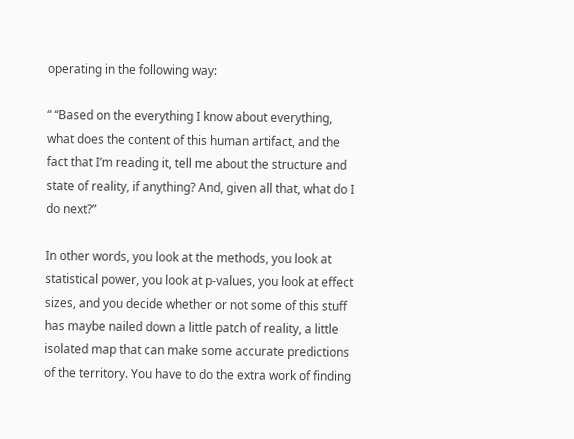operating in the following way:

“ “Based on the everything I know about everything, what does the content of this human artifact, and the fact that I’m reading it, tell me about the structure and state of reality, if anything? And, given all that, what do I do next?”

In other words, you look at the methods, you look at statistical power, you look at p-values, you look at effect sizes, and you decide whether or not some of this stuff has maybe nailed down a little patch of reality, a little isolated map that can make some accurate predictions of the territory. You have to do the extra work of finding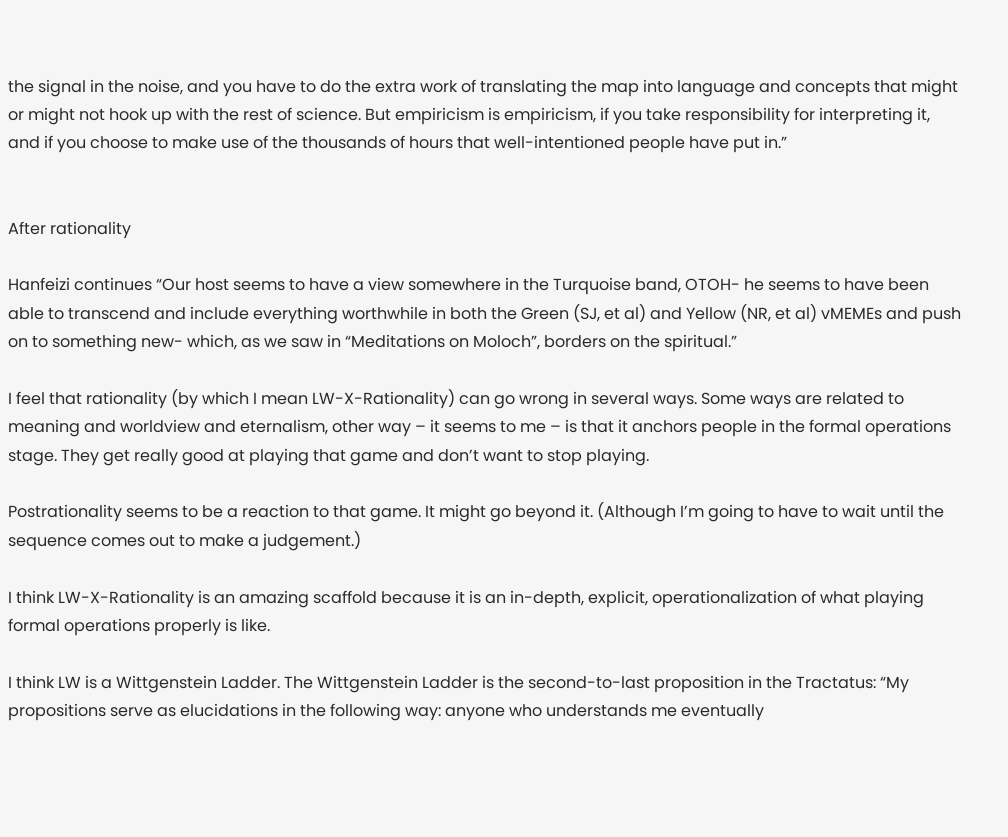the signal in the noise, and you have to do the extra work of translating the map into language and concepts that might or might not hook up with the rest of science. But empiricism is empiricism, if you take responsibility for interpreting it, and if you choose to make use of the thousands of hours that well-intentioned people have put in.”


After rationality

Hanfeizi continues “Our host seems to have a view somewhere in the Turquoise band, OTOH- he seems to have been able to transcend and include everything worthwhile in both the Green (SJ, et al) and Yellow (NR, et al) vMEMEs and push on to something new- which, as we saw in “Meditations on Moloch”, borders on the spiritual.”

I feel that rationality (by which I mean LW-X-Rationality) can go wrong in several ways. Some ways are related to meaning and worldview and eternalism, other way – it seems to me – is that it anchors people in the formal operations stage. They get really good at playing that game and don’t want to stop playing.

Postrationality seems to be a reaction to that game. It might go beyond it. (Although I’m going to have to wait until the sequence comes out to make a judgement.)

I think LW-X-Rationality is an amazing scaffold because it is an in-depth, explicit, operationalization of what playing formal operations properly is like.

I think LW is a Wittgenstein Ladder. The Wittgenstein Ladder is the second-to-last proposition in the Tractatus: “My propositions serve as elucidations in the following way: anyone who understands me eventually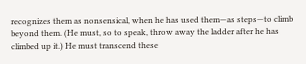recognizes them as nonsensical, when he has used them—as steps—to climb beyond them. (He must, so to speak, throw away the ladder after he has climbed up it.) He must transcend these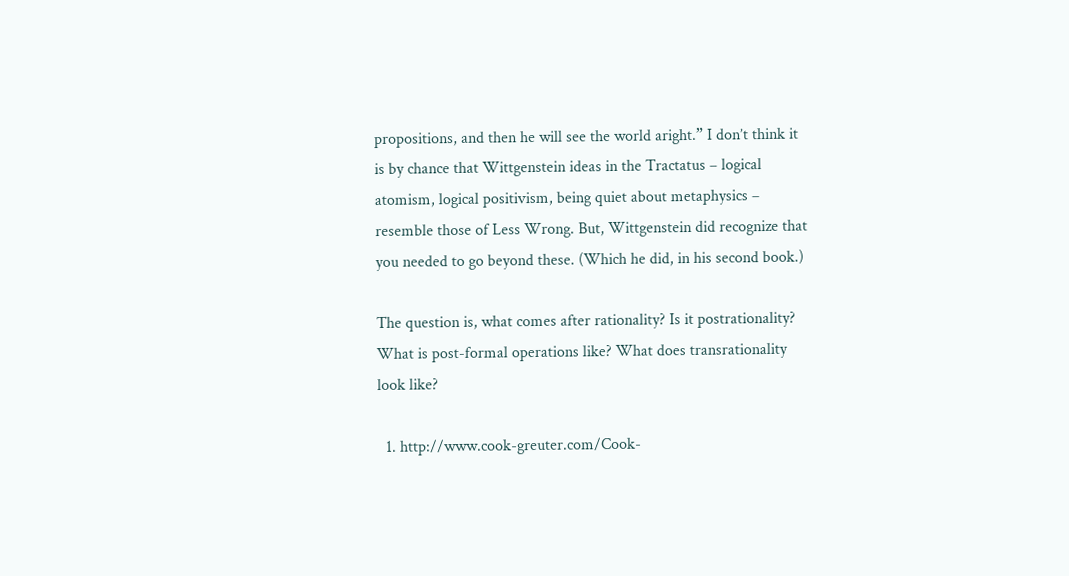propositions, and then he will see the world aright.” I don’t think it is by chance that Wittgenstein ideas in the Tractatus – logical atomism, logical positivism, being quiet about metaphysics – resemble those of Less Wrong. But, Wittgenstein did recognize that you needed to go beyond these. (Which he did, in his second book.)

The question is, what comes after rationality? Is it postrationality? What is post-formal operations like? What does transrationality look like?

  1. http://www.cook-greuter.com/Cook-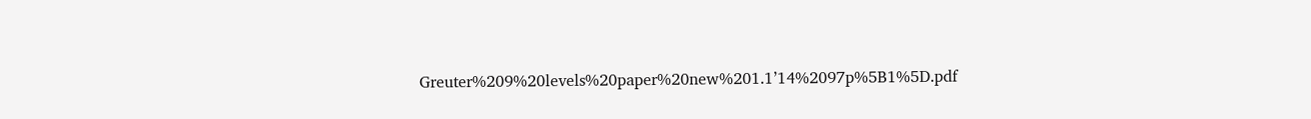Greuter%209%20levels%20paper%20new%201.1’14%2097p%5B1%5D.pdf